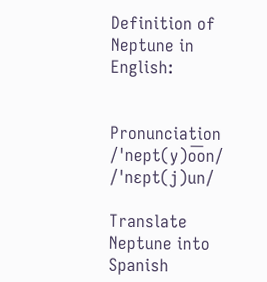Definition of Neptune in English:


Pronunciation /ˈnept(y)o͞on/ /ˈnɛpt(j)un/

Translate Neptune into Spanish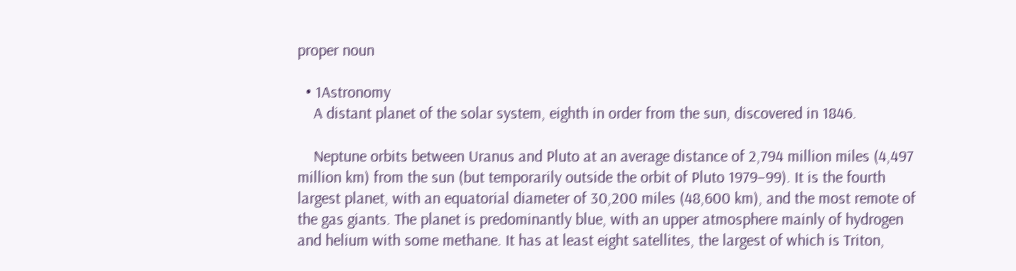proper noun

  • 1Astronomy
    A distant planet of the solar system, eighth in order from the sun, discovered in 1846.

    Neptune orbits between Uranus and Pluto at an average distance of 2,794 million miles (4,497 million km) from the sun (but temporarily outside the orbit of Pluto 1979–99). It is the fourth largest planet, with an equatorial diameter of 30,200 miles (48,600 km), and the most remote of the gas giants. The planet is predominantly blue, with an upper atmosphere mainly of hydrogen and helium with some methane. It has at least eight satellites, the largest of which is Triton,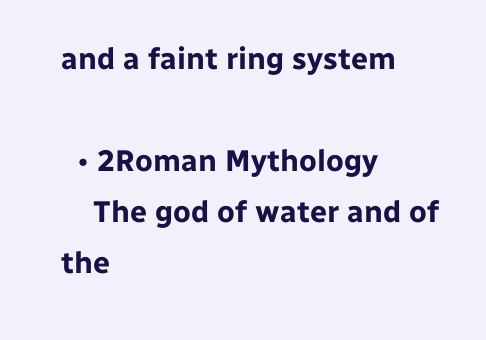and a faint ring system

  • 2Roman Mythology
    The god of water and of the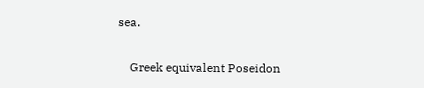sea.

    Greek equivalent Poseidon